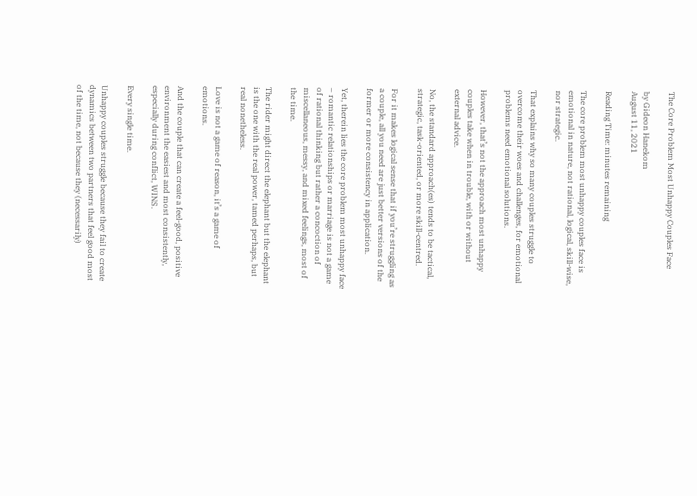The Core Problem Most Unhappy Couples Face

by Gideon Hanekom
August 11, 2021

Reading Time: minutes remaining

The core problem most unhappy couples face is emotional in nature, not rational, logical, skill-wise, nor strategic.

That explains why so many couples struggle to overcome their woes and challenges, for emotional problems need emotional solutions.

However, that’s not the approach most unhappy couples take when in trouble, with or without external advice.

No, the standard approach(es) tends to be tactical, strategic, task-oriented, or more skill-centred.

For it makes logical sense that if you’re struggling as a couple, all you need are just better versions of the former or more consistency in application.

Yet, therein lies the core problem most unhappy face – romantic relationships or marriage is not a game of rational thinking but rather a concoction of miscellaneous, messy, and mixed feelings, most of the time.

The rider might direct the elephant but the elephant is the one with the real power, tamed perhaps, but real nonetheless.

Love is not a game of reason, it’s a game of emotions.

And the couple that can create a feel-good, positive environment the easiest and most consistently, especially during conflict, WINS.

Every single time.

Unhappy couples struggle because they fail to create dynamics between two partners that feel good most of the time, not because they (necessarily)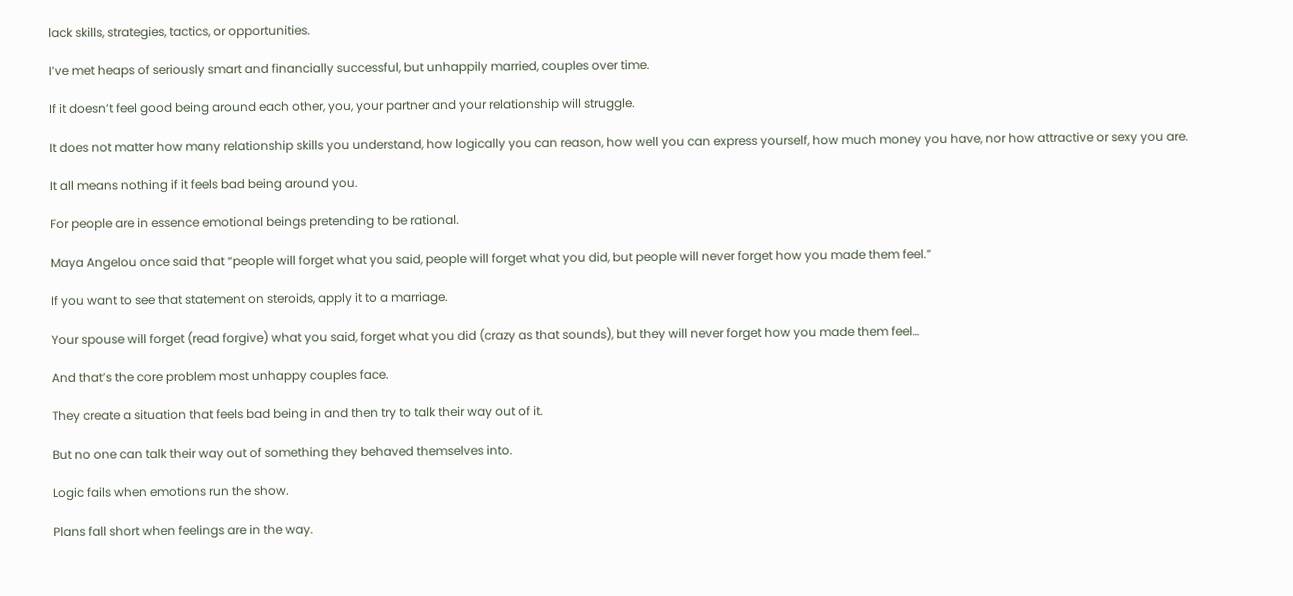lack skills, strategies, tactics, or opportunities.

I’ve met heaps of seriously smart and financially successful, but unhappily married, couples over time.

If it doesn’t feel good being around each other, you, your partner and your relationship will struggle.

It does not matter how many relationship skills you understand, how logically you can reason, how well you can express yourself, how much money you have, nor how attractive or sexy you are.

It all means nothing if it feels bad being around you.

For people are in essence emotional beings pretending to be rational.

Maya Angelou once said that “people will forget what you said, people will forget what you did, but people will never forget how you made them feel.”

If you want to see that statement on steroids, apply it to a marriage.

Your spouse will forget (read forgive) what you said, forget what you did (crazy as that sounds), but they will never forget how you made them feel…

And that’s the core problem most unhappy couples face.

They create a situation that feels bad being in and then try to talk their way out of it.

But no one can talk their way out of something they behaved themselves into.

Logic fails when emotions run the show.

Plans fall short when feelings are in the way.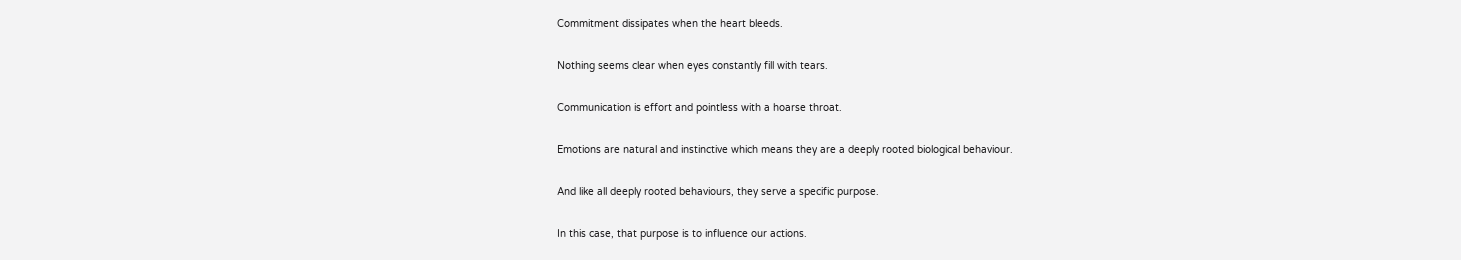Commitment dissipates when the heart bleeds.

Nothing seems clear when eyes constantly fill with tears.

Communication is effort and pointless with a hoarse throat.

Emotions are natural and instinctive which means they are a deeply rooted biological behaviour.

And like all deeply rooted behaviours, they serve a specific purpose.

In this case, that purpose is to influence our actions.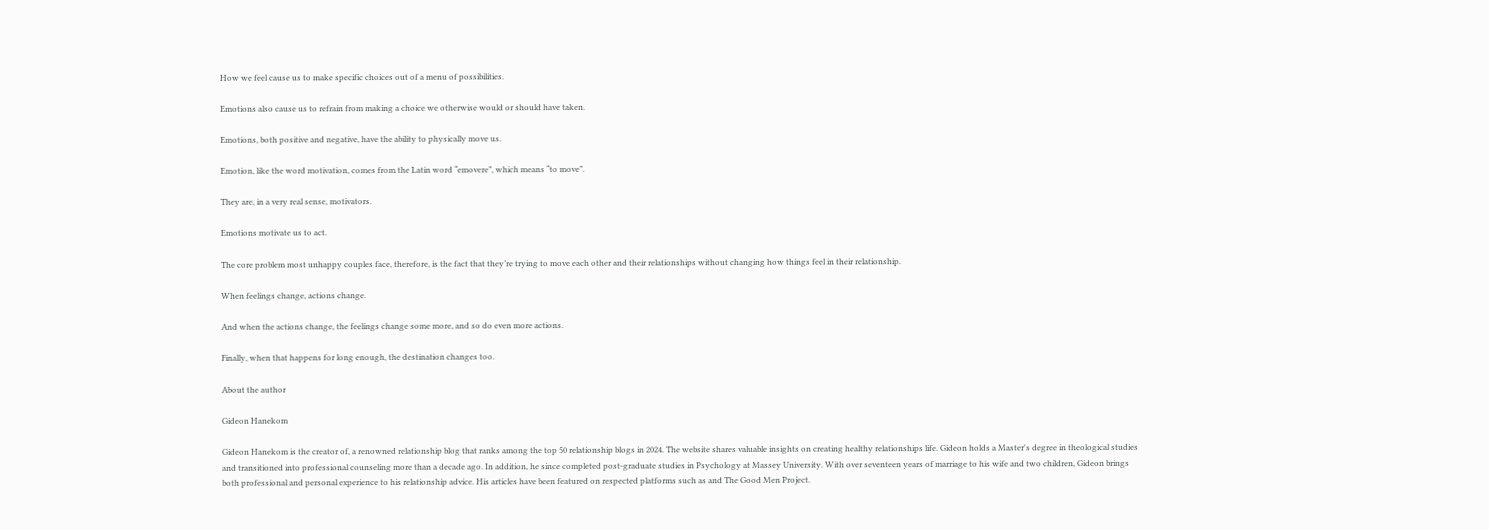How we feel cause us to make specific choices out of a menu of possibilities.

Emotions also cause us to refrain from making a choice we otherwise would or should have taken.

Emotions, both positive and negative, have the ability to physically move us.

Emotion, like the word motivation, comes from the Latin word “emovere”, which means “to move”.

They are, in a very real sense, motivators.

Emotions motivate us to act.

The core problem most unhappy couples face, therefore, is the fact that they’re trying to move each other and their relationships without changing how things feel in their relationship.

When feelings change, actions change.

And when the actions change, the feelings change some more, and so do even more actions.

Finally, when that happens for long enough, the destination changes too.

About the author

Gideon Hanekom

Gideon Hanekom is the creator of, a renowned relationship blog that ranks among the top 50 relationship blogs in 2024. The website shares valuable insights on creating healthy relationships life. Gideon holds a Master's degree in theological studies and transitioned into professional counseling more than a decade ago. In addition, he since completed post-graduate studies in Psychology at Massey University. With over seventeen years of marriage to his wife and two children, Gideon brings both professional and personal experience to his relationship advice. His articles have been featured on respected platforms such as and The Good Men Project.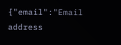{"email":"Email address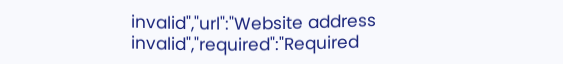invalid","url":"Website address invalid","required":"Required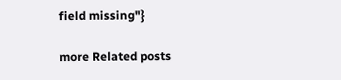field missing"}

more Related posts